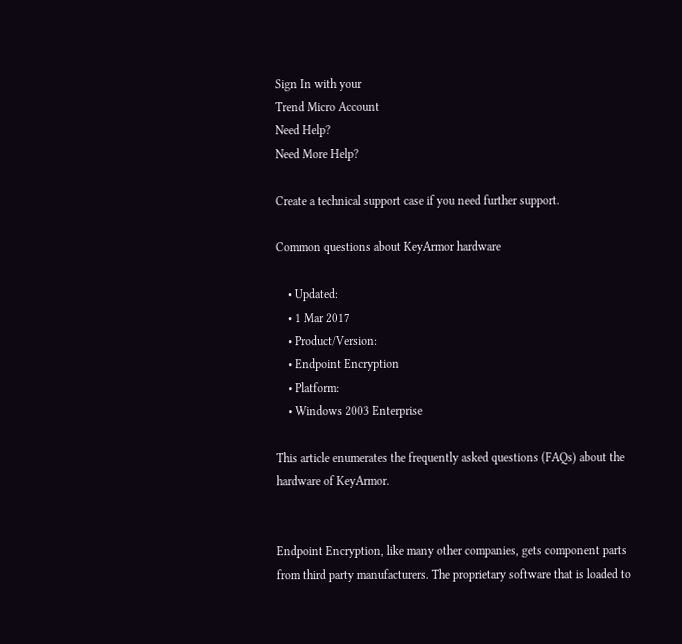Sign In with your
Trend Micro Account
Need Help?
Need More Help?

Create a technical support case if you need further support.

Common questions about KeyArmor hardware

    • Updated:
    • 1 Mar 2017
    • Product/Version:
    • Endpoint Encryption
    • Platform:
    • Windows 2003 Enterprise

This article enumerates the frequently asked questions (FAQs) about the hardware of KeyArmor.


Endpoint Encryption, like many other companies, gets component parts from third party manufacturers. The proprietary software that is loaded to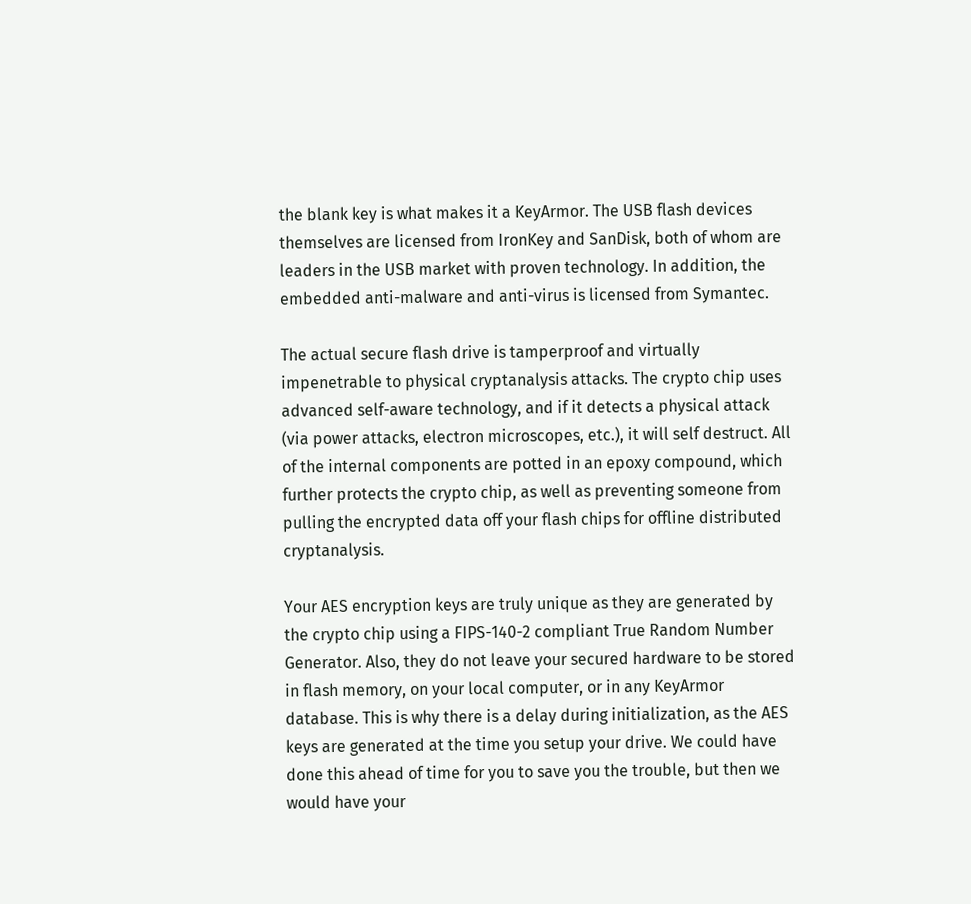the blank key is what makes it a KeyArmor. The USB flash devices themselves are licensed from IronKey and SanDisk, both of whom are leaders in the USB market with proven technology. In addition, the embedded anti-malware and anti-virus is licensed from Symantec.

The actual secure flash drive is tamperproof and virtually impenetrable to physical cryptanalysis attacks. The crypto chip uses advanced self-aware technology, and if it detects a physical attack (via power attacks, electron microscopes, etc.), it will self destruct. All of the internal components are potted in an epoxy compound, which further protects the crypto chip, as well as preventing someone from pulling the encrypted data off your flash chips for offline distributed cryptanalysis.

Your AES encryption keys are truly unique as they are generated by the crypto chip using a FIPS-140-2 compliant True Random Number Generator. Also, they do not leave your secured hardware to be stored in flash memory, on your local computer, or in any KeyArmor database. This is why there is a delay during initialization, as the AES keys are generated at the time you setup your drive. We could have done this ahead of time for you to save you the trouble, but then we would have your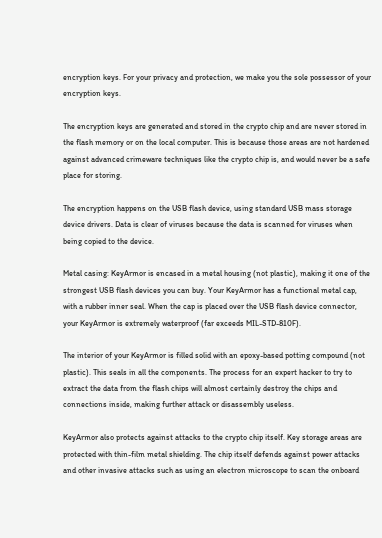encryption keys. For your privacy and protection, we make you the sole possessor of your encryption keys.

The encryption keys are generated and stored in the crypto chip and are never stored in the flash memory or on the local computer. This is because those areas are not hardened against advanced crimeware techniques like the crypto chip is, and would never be a safe place for storing.

The encryption happens on the USB flash device, using standard USB mass storage device drivers. Data is clear of viruses because the data is scanned for viruses when being copied to the device.

Metal casing: KeyArmor is encased in a metal housing (not plastic), making it one of the strongest USB flash devices you can buy. Your KeyArmor has a functional metal cap, with a rubber inner seal. When the cap is placed over the USB flash device connector, your KeyArmor is extremely waterproof (far exceeds MIL-STD-810F).

The interior of your KeyArmor is filled solid with an epoxy-based potting compound (not plastic). This seals in all the components. The process for an expert hacker to try to extract the data from the flash chips will almost certainly destroy the chips and connections inside, making further attack or disassembly useless.

KeyArmor also protects against attacks to the crypto chip itself. Key storage areas are protected with thin-film metal shielding. The chip itself defends against power attacks and other invasive attacks such as using an electron microscope to scan the onboard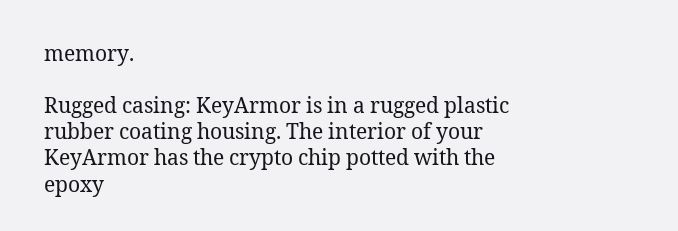memory.

Rugged casing: KeyArmor is in a rugged plastic rubber coating housing. The interior of your KeyArmor has the crypto chip potted with the epoxy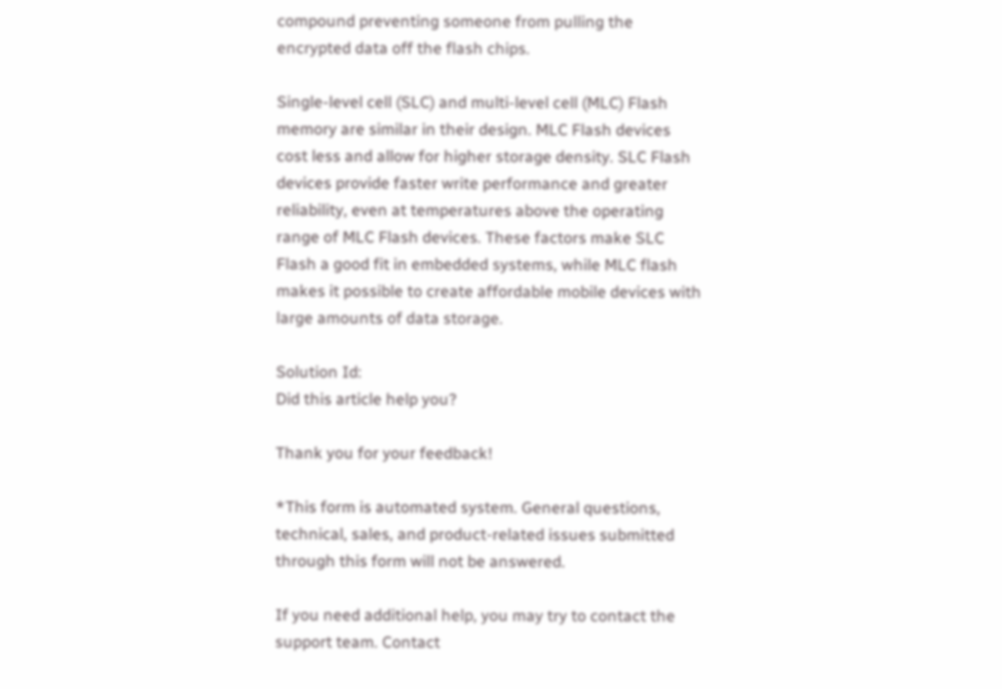compound preventing someone from pulling the encrypted data off the flash chips.

Single-level cell (SLC) and multi-level cell (MLC) Flash memory are similar in their design. MLC Flash devices cost less and allow for higher storage density. SLC Flash devices provide faster write performance and greater reliability, even at temperatures above the operating range of MLC Flash devices. These factors make SLC Flash a good fit in embedded systems, while MLC flash makes it possible to create affordable mobile devices with large amounts of data storage.

Solution Id:
Did this article help you?

Thank you for your feedback!

*This form is automated system. General questions, technical, sales, and product-related issues submitted through this form will not be answered.

If you need additional help, you may try to contact the support team. Contact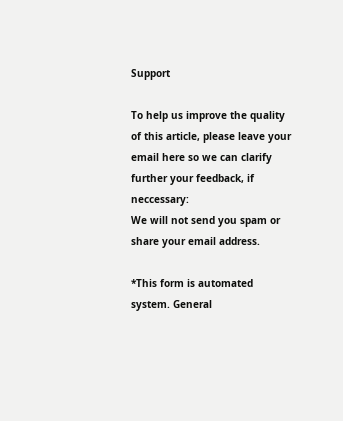Support

To help us improve the quality of this article, please leave your email here so we can clarify further your feedback, if neccessary:
We will not send you spam or share your email address.

*This form is automated system. General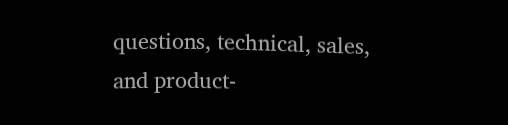questions, technical, sales, and product-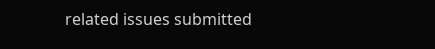related issues submitted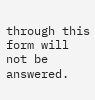through this form will not be answered.